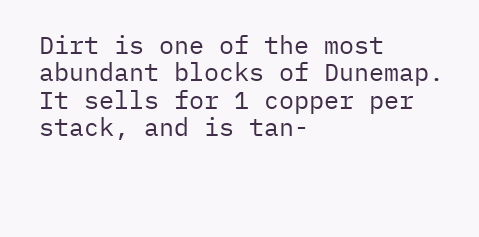Dirt is one of the most abundant blocks of Dunemap. It sells for 1 copper per stack, and is tan-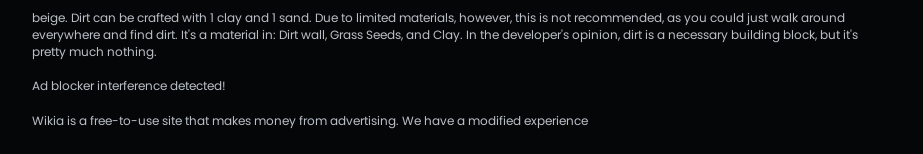beige. Dirt can be crafted with 1 clay and 1 sand. Due to limited materials, however, this is not recommended, as you could just walk around everywhere and find dirt. It's a material in: Dirt wall, Grass Seeds, and Clay. In the developer's opinion, dirt is a necessary building block, but it's pretty much nothing.

Ad blocker interference detected!

Wikia is a free-to-use site that makes money from advertising. We have a modified experience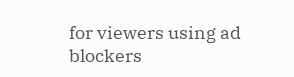for viewers using ad blockers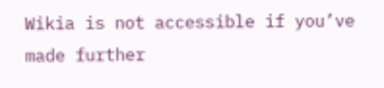Wikia is not accessible if you’ve made further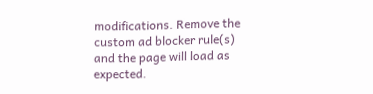modifications. Remove the custom ad blocker rule(s) and the page will load as expected.